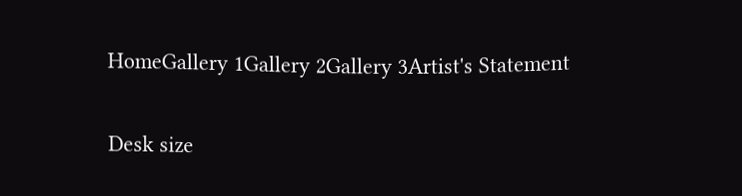HomeGallery 1Gallery 2Gallery 3Artist's Statement

Desk size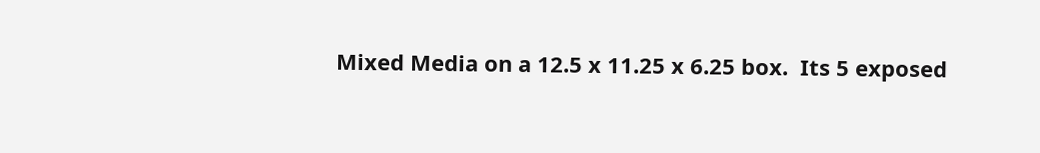Mixed Media on a 12.5 x 11.25 x 6.25 box.  Its 5 exposed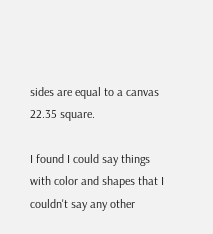sides are equal to a canvas 22.35 square.

I found I could say things with color and shapes that I couldn't say any other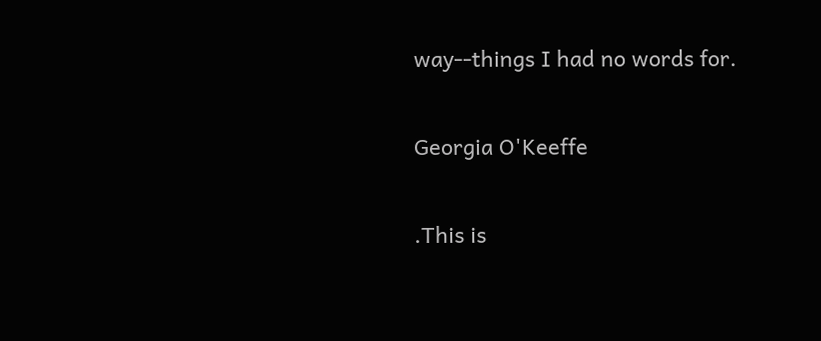way--things I had no words for.

Georgia O'Keeffe

.This is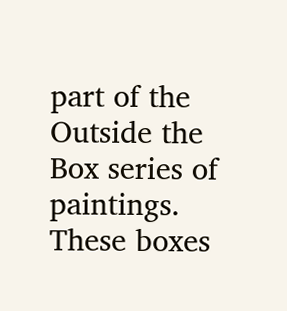part of the Outside the Box series of paintings.
These boxes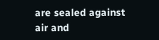are sealed against air and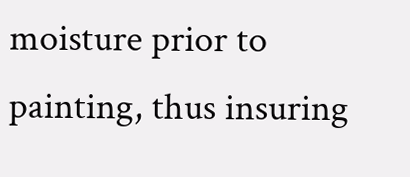moisture prior to painting, thus insuring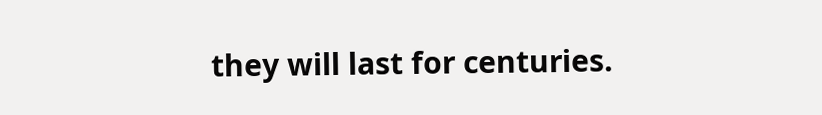they will last for centuries.